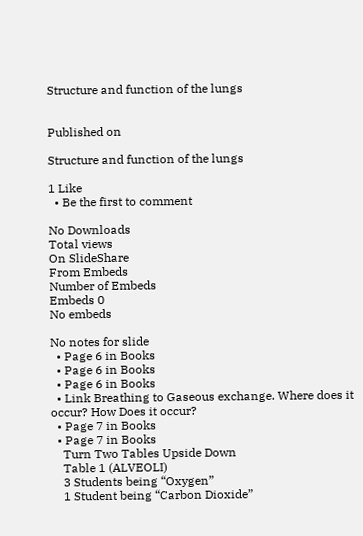Structure and function of the lungs


Published on

Structure and function of the lungs

1 Like
  • Be the first to comment

No Downloads
Total views
On SlideShare
From Embeds
Number of Embeds
Embeds 0
No embeds

No notes for slide
  • Page 6 in Books
  • Page 6 in Books
  • Page 6 in Books
  • Link Breathing to Gaseous exchange. Where does it occur? How Does it occur?
  • Page 7 in Books
  • Page 7 in Books
    Turn Two Tables Upside Down
    Table 1 (ALVEOLI)
    3 Students being “Oxygen”
    1 Student being “Carbon Dioxide”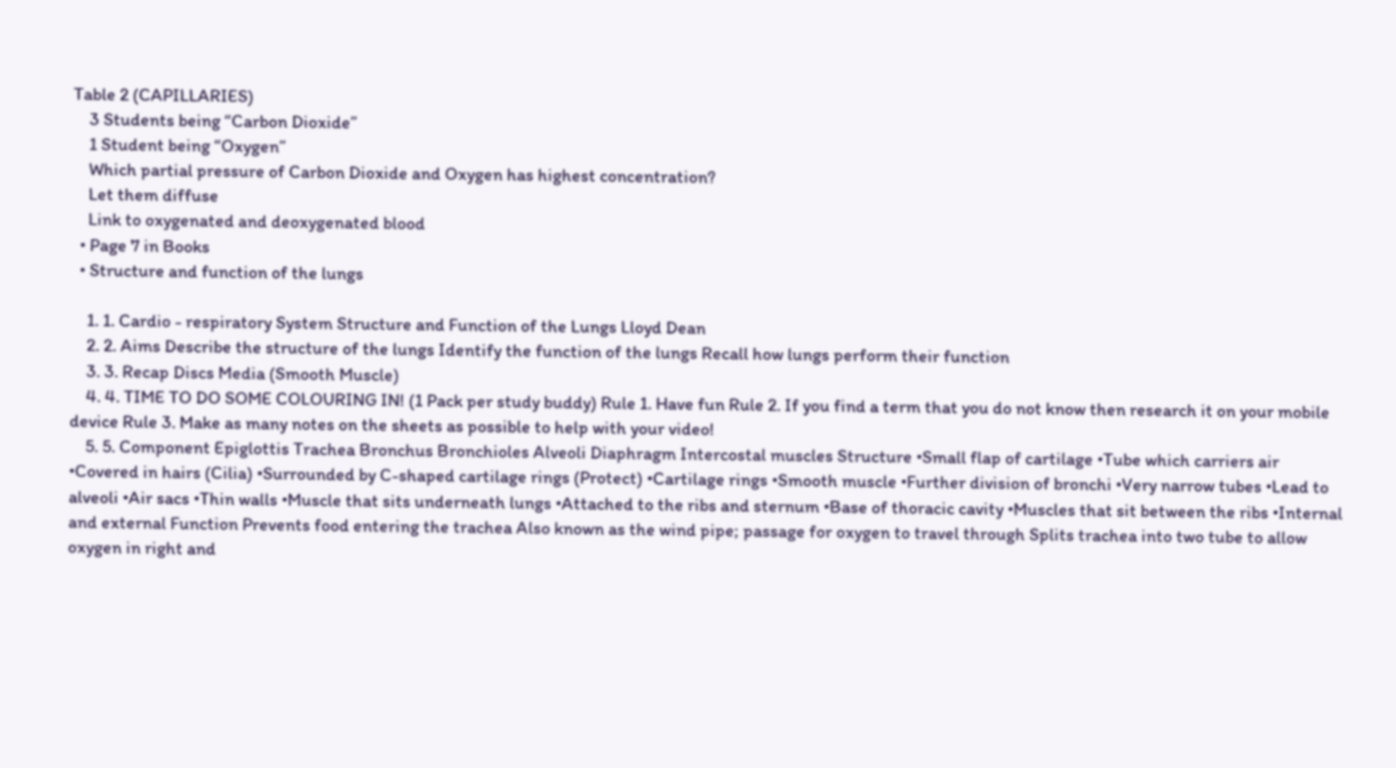Table 2 (CAPILLARIES)
    3 Students being “Carbon Dioxide”
    1 Student being “Oxygen”
    Which partial pressure of Carbon Dioxide and Oxygen has highest concentration?
    Let them diffuse
    Link to oxygenated and deoxygenated blood
  • Page 7 in Books
  • Structure and function of the lungs

    1. 1. Cardio - respiratory System Structure and Function of the Lungs Lloyd Dean
    2. 2. Aims Describe the structure of the lungs Identify the function of the lungs Recall how lungs perform their function
    3. 3. Recap Discs Media (Smooth Muscle)
    4. 4. TIME TO DO SOME COLOURING IN! (1 Pack per study buddy) Rule 1. Have fun Rule 2. If you find a term that you do not know then research it on your mobile device Rule 3. Make as many notes on the sheets as possible to help with your video!
    5. 5. Component Epiglottis Trachea Bronchus Bronchioles Alveoli Diaphragm Intercostal muscles Structure •Small flap of cartilage •Tube which carriers air •Covered in hairs (Cilia) •Surrounded by C-shaped cartilage rings (Protect) •Cartilage rings •Smooth muscle •Further division of bronchi •Very narrow tubes •Lead to alveoli •Air sacs •Thin walls •Muscle that sits underneath lungs •Attached to the ribs and sternum •Base of thoracic cavity •Muscles that sit between the ribs •Internal and external Function Prevents food entering the trachea Also known as the wind pipe; passage for oxygen to travel through Splits trachea into two tube to allow oxygen in right and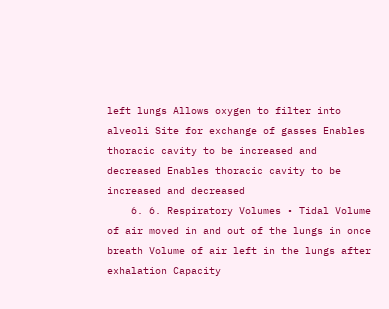left lungs Allows oxygen to filter into alveoli Site for exchange of gasses Enables thoracic cavity to be increased and decreased Enables thoracic cavity to be increased and decreased
    6. 6. Respiratory Volumes • Tidal Volume of air moved in and out of the lungs in once breath Volume of air left in the lungs after exhalation Capacity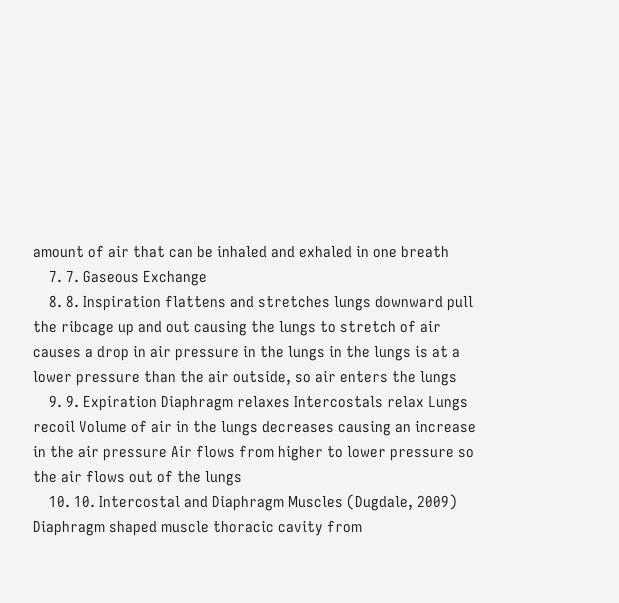amount of air that can be inhaled and exhaled in one breath
    7. 7. Gaseous Exchange
    8. 8. Inspiration flattens and stretches lungs downward pull the ribcage up and out causing the lungs to stretch of air causes a drop in air pressure in the lungs in the lungs is at a lower pressure than the air outside, so air enters the lungs
    9. 9. Expiration Diaphragm relaxes Intercostals relax Lungs recoil Volume of air in the lungs decreases causing an increase in the air pressure Air flows from higher to lower pressure so the air flows out of the lungs
    10. 10. Intercostal and Diaphragm Muscles (Dugdale, 2009) Diaphragm shaped muscle thoracic cavity from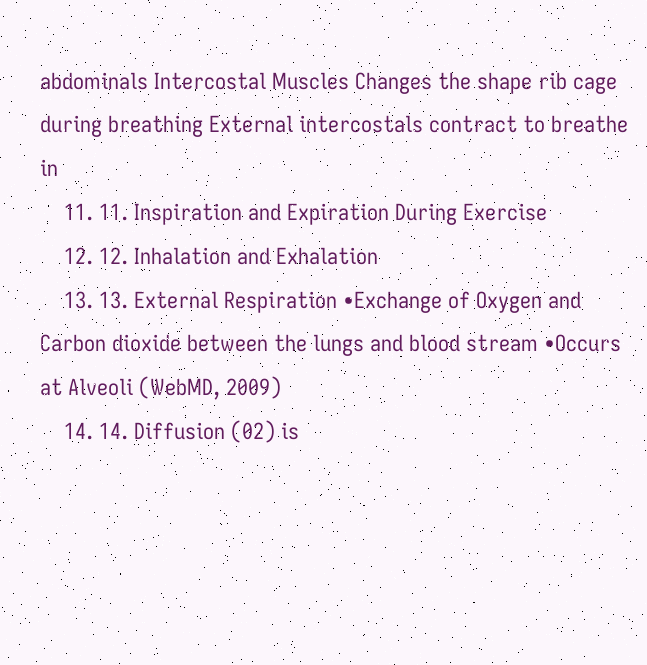abdominals Intercostal Muscles Changes the shape rib cage during breathing External intercostals contract to breathe in
    11. 11. Inspiration and Expiration During Exercise
    12. 12. Inhalation and Exhalation
    13. 13. External Respiration •Exchange of Oxygen and Carbon dioxide between the lungs and blood stream •Occurs at Alveoli (WebMD, 2009)
    14. 14. Diffusion (02) is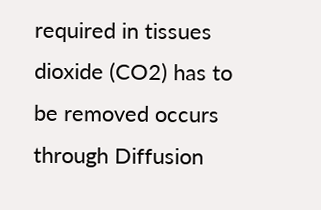required in tissues dioxide (CO2) has to be removed occurs through Diffusion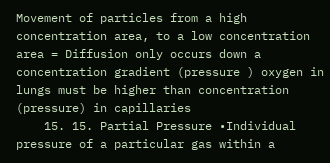Movement of particles from a high concentration area, to a low concentration area = Diffusion only occurs down a concentration gradient (pressure ) oxygen in lungs must be higher than concentration (pressure) in capillaries
    15. 15. Partial Pressure •Individual pressure of a particular gas within a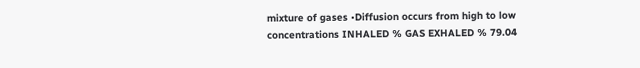mixture of gases •Diffusion occurs from high to low concentrations INHALED % GAS EXHALED % 79.04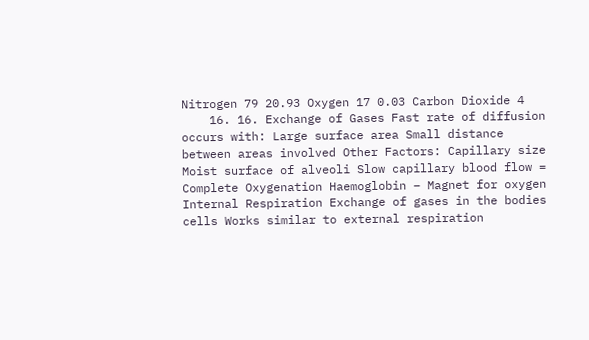Nitrogen 79 20.93 Oxygen 17 0.03 Carbon Dioxide 4
    16. 16. Exchange of Gases Fast rate of diffusion occurs with: Large surface area Small distance between areas involved Other Factors: Capillary size Moist surface of alveoli Slow capillary blood flow = Complete Oxygenation Haemoglobin – Magnet for oxygen Internal Respiration Exchange of gases in the bodies cells Works similar to external respiration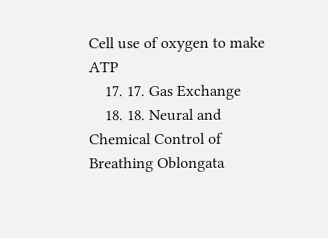Cell use of oxygen to make ATP
    17. 17. Gas Exchange
    18. 18. Neural and Chemical Control of Breathing Oblongata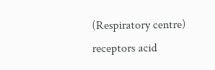(Respiratory centre) receptors acid